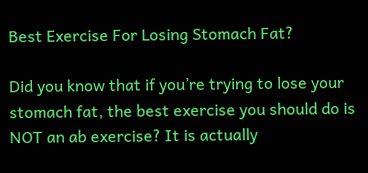Best Exercise For Losing Stomach Fat?

Did you know that if you’re trying to lose your stomach fat, the best exercise you should do is NOT an ab exercise? It is actually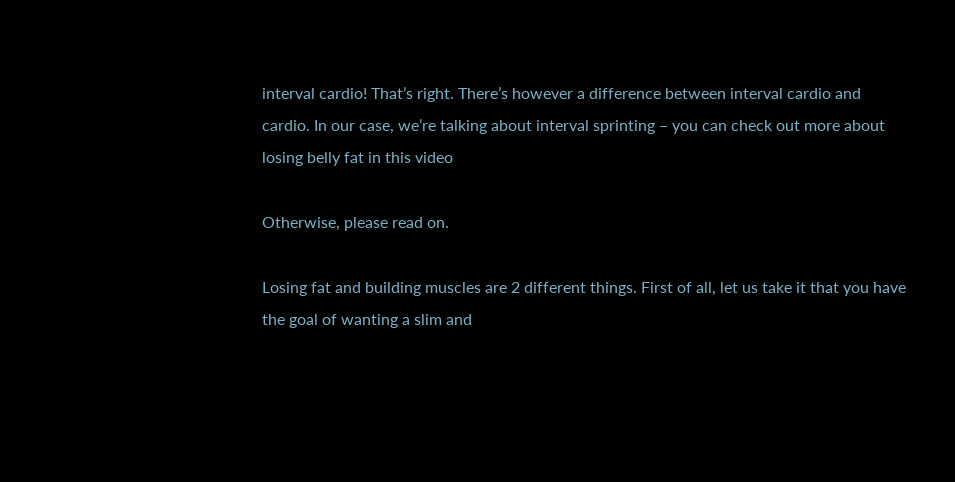interval cardio! That’s right. There’s however a difference between interval cardio and cardio. In our case, we’re talking about interval sprinting – you can check out more about losing belly fat in this video

Otherwise, please read on.

Losing fat and building muscles are 2 different things. First of all, let us take it that you have the goal of wanting a slim and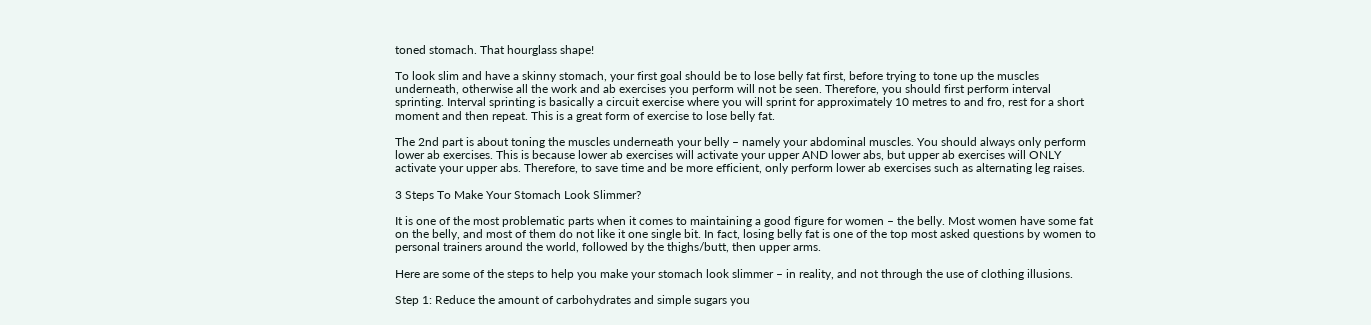toned stomach. That hourglass shape!

To look slim and have a skinny stomach, your first goal should be to lose belly fat first, before trying to tone up the muscles underneath, otherwise all the work and ab exercises you perform will not be seen. Therefore, you should first perform interval sprinting. Interval sprinting is basically a circuit exercise where you will sprint for approximately 10 metres to and fro, rest for a short moment and then repeat. This is a great form of exercise to lose belly fat.

The 2nd part is about toning the muscles underneath your belly – namely your abdominal muscles. You should always only perform lower ab exercises. This is because lower ab exercises will activate your upper AND lower abs, but upper ab exercises will ONLY activate your upper abs. Therefore, to save time and be more efficient, only perform lower ab exercises such as alternating leg raises.

3 Steps To Make Your Stomach Look Slimmer?

It is one of the most problematic parts when it comes to maintaining a good figure for women – the belly. Most women have some fat on the belly, and most of them do not like it one single bit. In fact, losing belly fat is one of the top most asked questions by women to personal trainers around the world, followed by the thighs/butt, then upper arms.

Here are some of the steps to help you make your stomach look slimmer – in reality, and not through the use of clothing illusions.

Step 1: Reduce the amount of carbohydrates and simple sugars you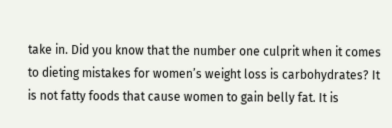take in. Did you know that the number one culprit when it comes to dieting mistakes for women’s weight loss is carbohydrates? It is not fatty foods that cause women to gain belly fat. It is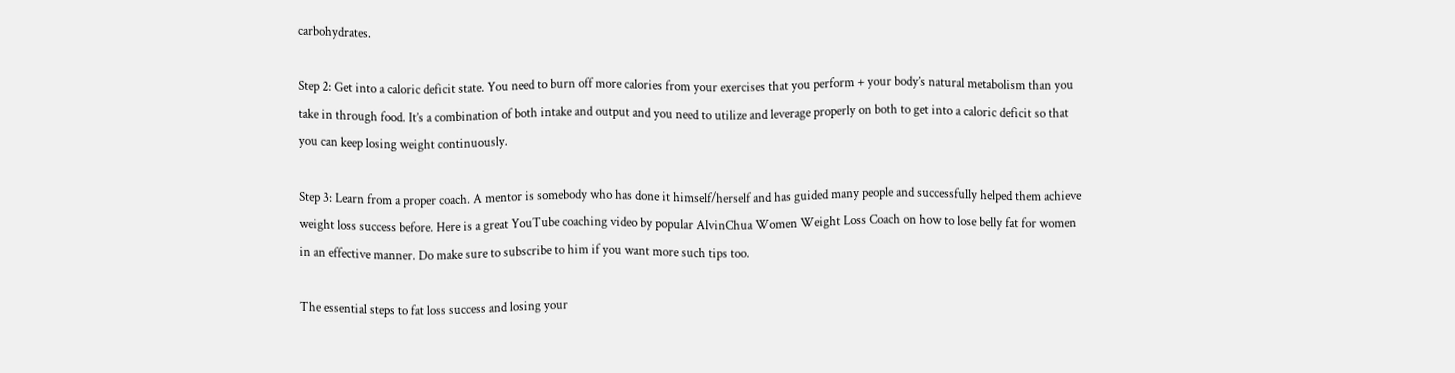carbohydrates.

Step 2: Get into a caloric deficit state. You need to burn off more calories from your exercises that you perform + your body’s natural metabolism than you take in through food. It’s a combination of both intake and output and you need to utilize and leverage properly on both to get into a caloric deficit so that you can keep losing weight continuously.

Step 3: Learn from a proper coach. A mentor is somebody who has done it himself/herself and has guided many people and successfully helped them achieve weight loss success before. Here is a great YouTube coaching video by popular AlvinChua Women Weight Loss Coach on how to lose belly fat for women in an effective manner. Do make sure to subscribe to him if you want more such tips too.

The essential steps to fat loss success and losing your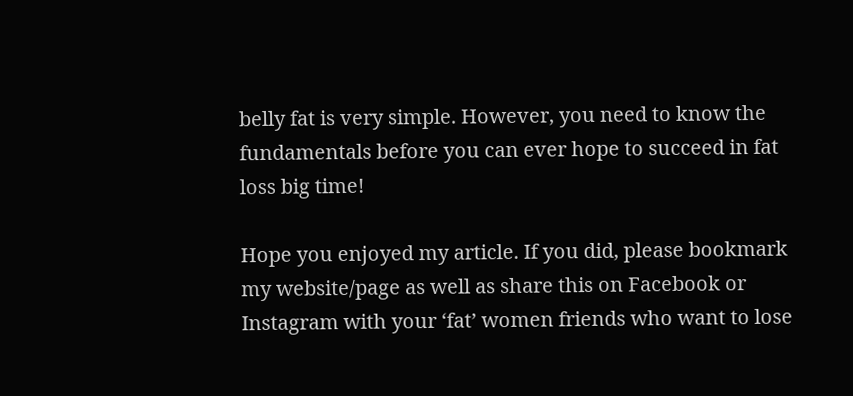belly fat is very simple. However, you need to know the fundamentals before you can ever hope to succeed in fat loss big time!

Hope you enjoyed my article. If you did, please bookmark my website/page as well as share this on Facebook or Instagram with your ‘fat’ women friends who want to lose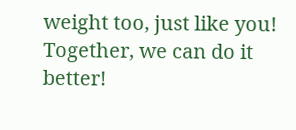weight too, just like you! Together, we can do it better!